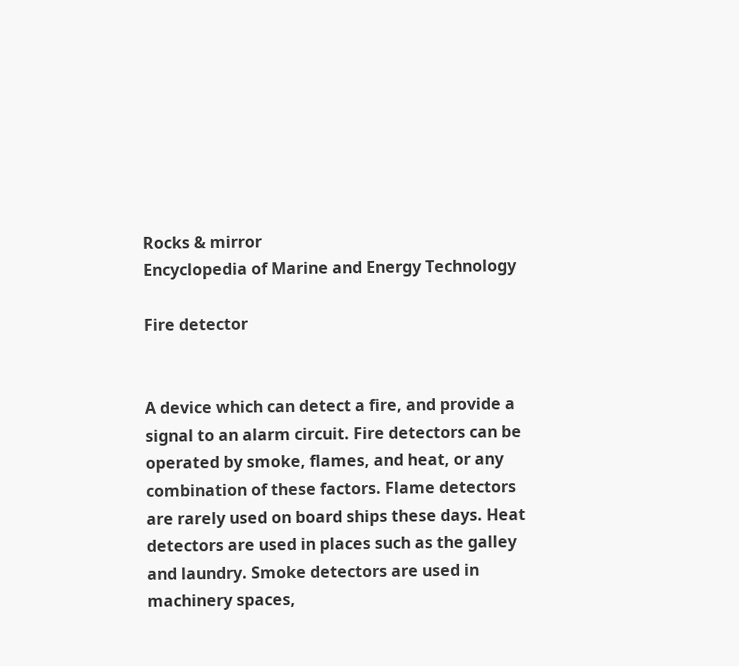Rocks & mirror
Encyclopedia of Marine and Energy Technology

Fire detector


A device which can detect a fire, and provide a signal to an alarm circuit. Fire detectors can be operated by smoke, flames, and heat, or any combination of these factors. Flame detectors are rarely used on board ships these days. Heat detectors are used in places such as the galley and laundry. Smoke detectors are used in machinery spaces,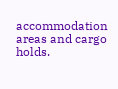accommodation areas and cargo holds.